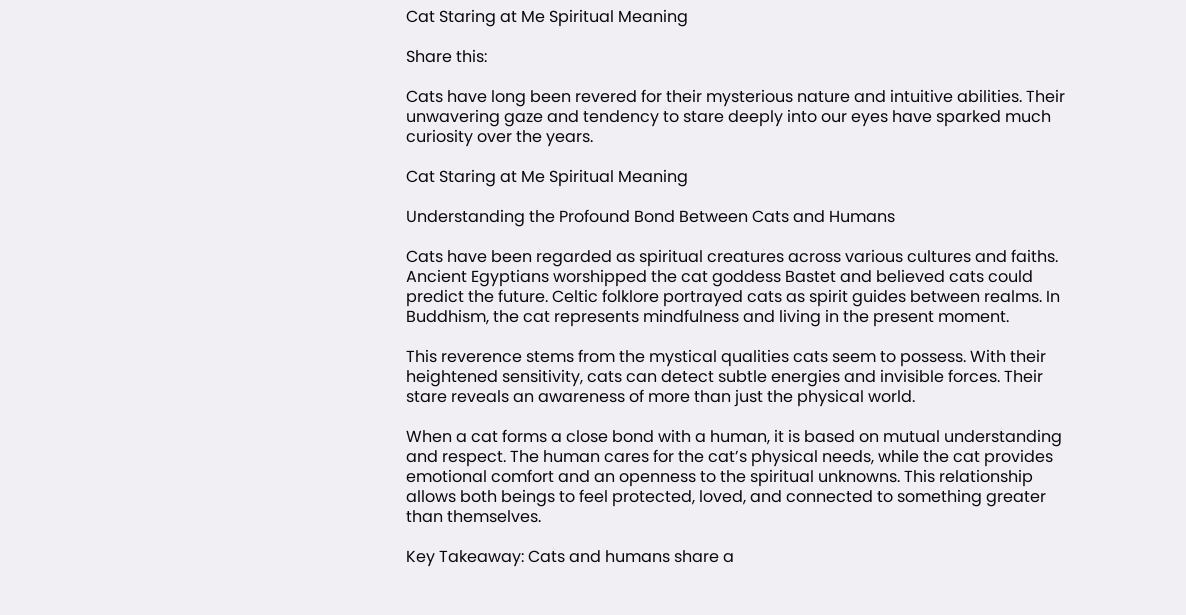Cat Staring at Me Spiritual Meaning

Share this:

Cats have long been revered for their mysterious nature and intuitive abilities. Their unwavering gaze and tendency to stare deeply into our eyes have sparked much curiosity over the years.

Cat Staring at Me Spiritual Meaning

Understanding the Profound Bond Between Cats and Humans

Cats have been regarded as spiritual creatures across various cultures and faiths. Ancient Egyptians worshipped the cat goddess Bastet and believed cats could predict the future. Celtic folklore portrayed cats as spirit guides between realms. In Buddhism, the cat represents mindfulness and living in the present moment.

This reverence stems from the mystical qualities cats seem to possess. With their heightened sensitivity, cats can detect subtle energies and invisible forces. Their stare reveals an awareness of more than just the physical world.

When a cat forms a close bond with a human, it is based on mutual understanding and respect. The human cares for the cat’s physical needs, while the cat provides emotional comfort and an openness to the spiritual unknowns. This relationship allows both beings to feel protected, loved, and connected to something greater than themselves.

Key Takeaway: Cats and humans share a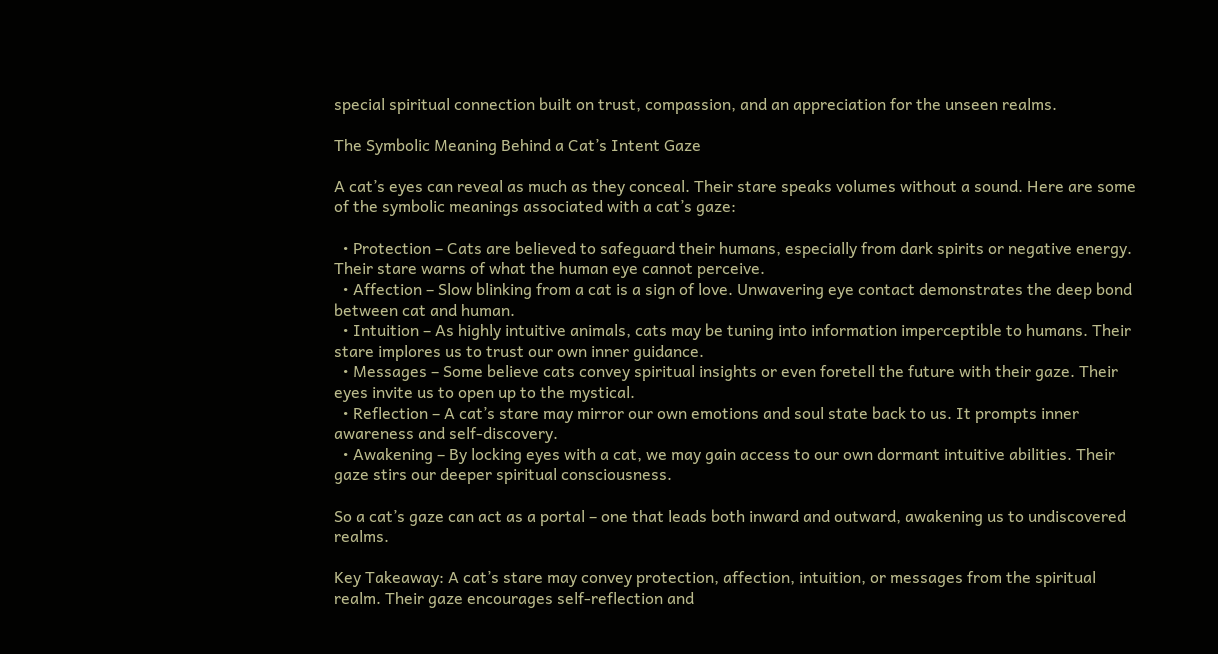special spiritual connection built on trust, compassion, and an appreciation for the unseen realms.

The Symbolic Meaning Behind a Cat’s Intent Gaze

A cat’s eyes can reveal as much as they conceal. Their stare speaks volumes without a sound. Here are some of the symbolic meanings associated with a cat’s gaze:

  • Protection – Cats are believed to safeguard their humans, especially from dark spirits or negative energy. Their stare warns of what the human eye cannot perceive.
  • Affection – Slow blinking from a cat is a sign of love. Unwavering eye contact demonstrates the deep bond between cat and human.
  • Intuition – As highly intuitive animals, cats may be tuning into information imperceptible to humans. Their stare implores us to trust our own inner guidance.
  • Messages – Some believe cats convey spiritual insights or even foretell the future with their gaze. Their eyes invite us to open up to the mystical.
  • Reflection – A cat’s stare may mirror our own emotions and soul state back to us. It prompts inner awareness and self-discovery.
  • Awakening – By locking eyes with a cat, we may gain access to our own dormant intuitive abilities. Their gaze stirs our deeper spiritual consciousness.

So a cat’s gaze can act as a portal – one that leads both inward and outward, awakening us to undiscovered realms.

Key Takeaway: A cat’s stare may convey protection, affection, intuition, or messages from the spiritual realm. Their gaze encourages self-reflection and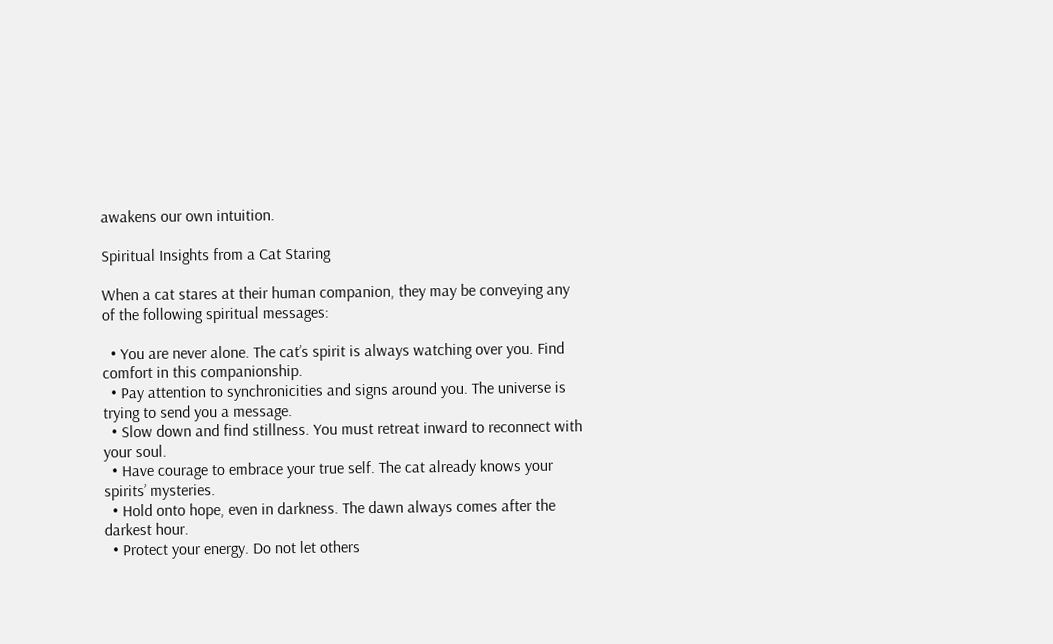awakens our own intuition.

Spiritual Insights from a Cat Staring

When a cat stares at their human companion, they may be conveying any of the following spiritual messages:

  • You are never alone. The cat’s spirit is always watching over you. Find comfort in this companionship.
  • Pay attention to synchronicities and signs around you. The universe is trying to send you a message.
  • Slow down and find stillness. You must retreat inward to reconnect with your soul.
  • Have courage to embrace your true self. The cat already knows your spirits’ mysteries.
  • Hold onto hope, even in darkness. The dawn always comes after the darkest hour.
  • Protect your energy. Do not let others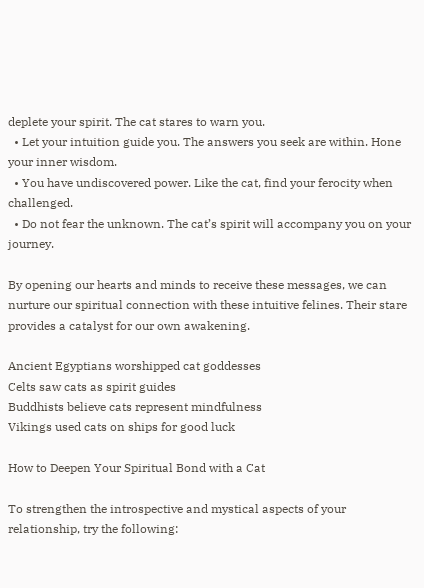deplete your spirit. The cat stares to warn you.
  • Let your intuition guide you. The answers you seek are within. Hone your inner wisdom.
  • You have undiscovered power. Like the cat, find your ferocity when challenged.
  • Do not fear the unknown. The cat’s spirit will accompany you on your journey.

By opening our hearts and minds to receive these messages, we can nurture our spiritual connection with these intuitive felines. Their stare provides a catalyst for our own awakening.

Ancient Egyptians worshipped cat goddesses
Celts saw cats as spirit guides
Buddhists believe cats represent mindfulness
Vikings used cats on ships for good luck

How to Deepen Your Spiritual Bond with a Cat

To strengthen the introspective and mystical aspects of your relationship, try the following: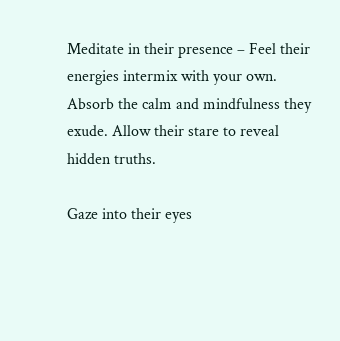Meditate in their presence – Feel their energies intermix with your own. Absorb the calm and mindfulness they exude. Allow their stare to reveal hidden truths.

Gaze into their eyes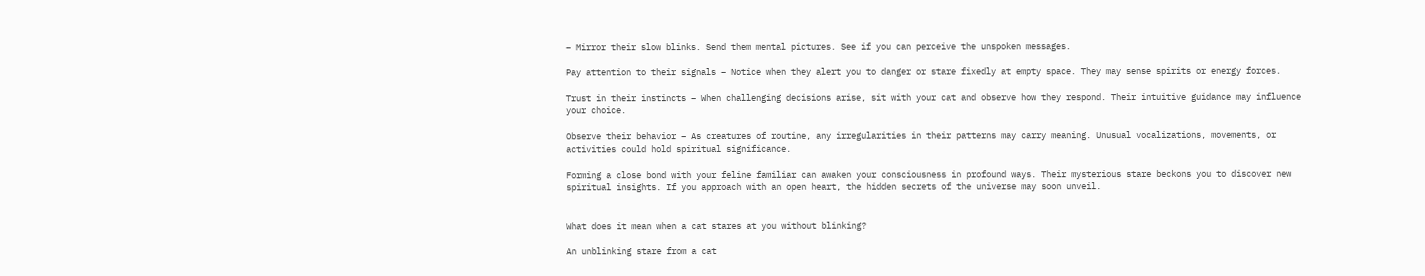– Mirror their slow blinks. Send them mental pictures. See if you can perceive the unspoken messages.

Pay attention to their signals – Notice when they alert you to danger or stare fixedly at empty space. They may sense spirits or energy forces.

Trust in their instincts – When challenging decisions arise, sit with your cat and observe how they respond. Their intuitive guidance may influence your choice.

Observe their behavior – As creatures of routine, any irregularities in their patterns may carry meaning. Unusual vocalizations, movements, or activities could hold spiritual significance.

Forming a close bond with your feline familiar can awaken your consciousness in profound ways. Their mysterious stare beckons you to discover new spiritual insights. If you approach with an open heart, the hidden secrets of the universe may soon unveil.


What does it mean when a cat stares at you without blinking?

An unblinking stare from a cat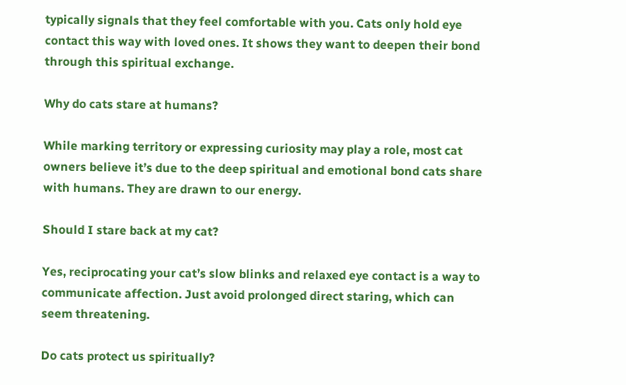typically signals that they feel comfortable with you. Cats only hold eye contact this way with loved ones. It shows they want to deepen their bond through this spiritual exchange.

Why do cats stare at humans?

While marking territory or expressing curiosity may play a role, most cat owners believe it’s due to the deep spiritual and emotional bond cats share with humans. They are drawn to our energy.

Should I stare back at my cat?

Yes, reciprocating your cat’s slow blinks and relaxed eye contact is a way to communicate affection. Just avoid prolonged direct staring, which can seem threatening.

Do cats protect us spiritually?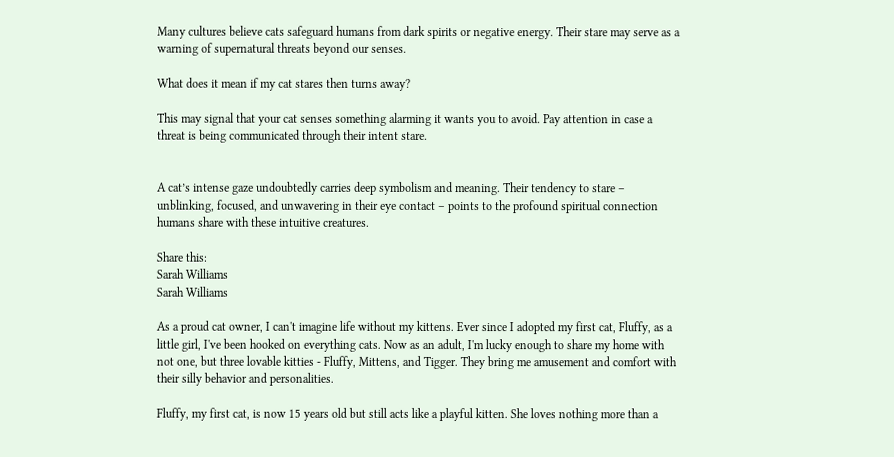Many cultures believe cats safeguard humans from dark spirits or negative energy. Their stare may serve as a warning of supernatural threats beyond our senses.

What does it mean if my cat stares then turns away?

This may signal that your cat senses something alarming it wants you to avoid. Pay attention in case a threat is being communicated through their intent stare.


A cat’s intense gaze undoubtedly carries deep symbolism and meaning. Their tendency to stare – unblinking, focused, and unwavering in their eye contact – points to the profound spiritual connection humans share with these intuitive creatures.

Share this:
Sarah Williams
Sarah Williams

As a proud cat owner, I can't imagine life without my kittens. Ever since I adopted my first cat, Fluffy, as a little girl, I've been hooked on everything cats. Now as an adult, I'm lucky enough to share my home with not one, but three lovable kitties - Fluffy, Mittens, and Tigger. They bring me amusement and comfort with their silly behavior and personalities.

Fluffy, my first cat, is now 15 years old but still acts like a playful kitten. She loves nothing more than a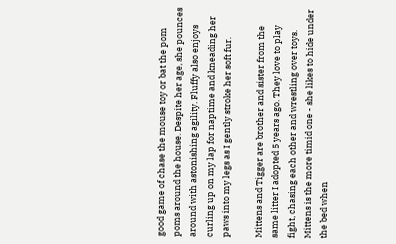good game of chase the mouse toy or bat the pom poms around the house. Despite her age, she pounces around with astonishing agility. Fluffy also enjoys curling up on my lap for naptime and kneading her paws into my legs as I gently stroke her soft fur.

Mittens and Tigger are brother and sister from the same litter I adopted 5 years ago. They love to play fight, chasing each other and wrestling over toys. Mittens is the more timid one - she likes to hide under the bed when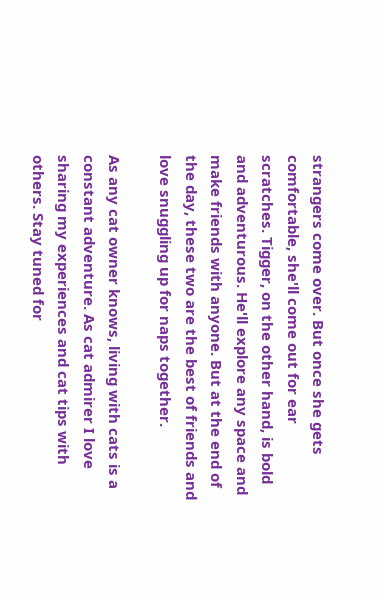strangers come over. But once she gets comfortable, she'll come out for ear scratches. Tigger, on the other hand, is bold and adventurous. He'll explore any space and make friends with anyone. But at the end of the day, these two are the best of friends and love snuggling up for naps together.

As any cat owner knows, living with cats is a constant adventure. As cat admirer I love sharing my experiences and cat tips with others. Stay tuned for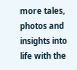more tales, photos and insights into life with the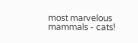most marvelous mammals - cats!